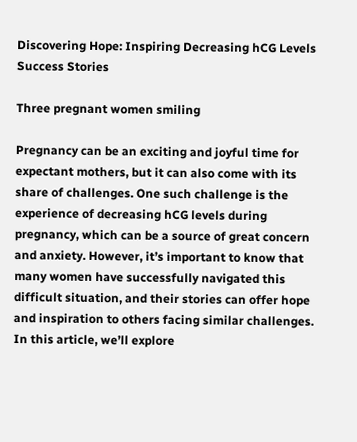Discovering Hope: Inspiring Decreasing hCG Levels Success Stories

Three pregnant women smiling

Pregnancy can be an exciting and joyful time for expectant mothers, but it can also come with its share of challenges. One such challenge is the experience of decreasing hCG levels during pregnancy, which can be a source of great concern and anxiety. However, it’s important to know that many women have successfully navigated this difficult situation, and their stories can offer hope and inspiration to others facing similar challenges. In this article, we’ll explore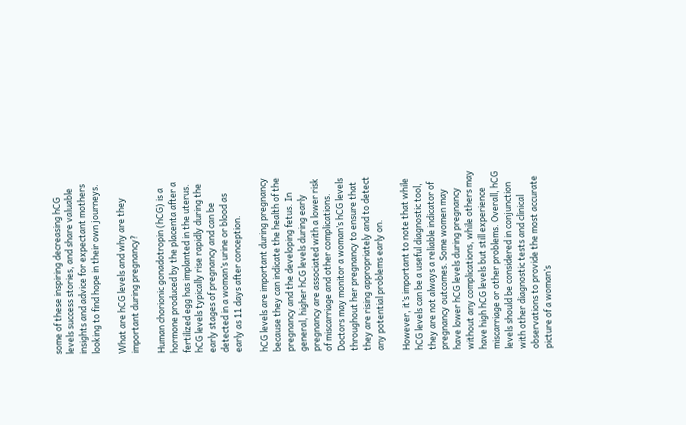some of these inspiring decreasing hCG levels success stories, and share valuable insights and advice for expectant mothers looking to find hope in their own journeys.

What are hCG levels and why are they important during pregnancy?

Human chorionic gonadotropin (hCG) is a hormone produced by the placenta after a fertilized egg has implanted in the uterus. hCG levels typically rise rapidly during the early stages of pregnancy and can be detected in a woman’s urine or blood as early as 11 days after conception.

hCG levels are important during pregnancy because they can indicate the health of the pregnancy and the developing fetus. In general, higher hCG levels during early pregnancy are associated with a lower risk of miscarriage and other complications. Doctors may monitor a woman’s hCG levels throughout her pregnancy to ensure that they are rising appropriately and to detect any potential problems early on.

However, it’s important to note that while hCG levels can be a useful diagnostic tool, they are not always a reliable indicator of pregnancy outcomes. Some women may have lower hCG levels during pregnancy without any complications, while others may have high hCG levels but still experience miscarriage or other problems. Overall, hCG levels should be considered in conjunction with other diagnostic tests and clinical observations to provide the most accurate picture of a woman’s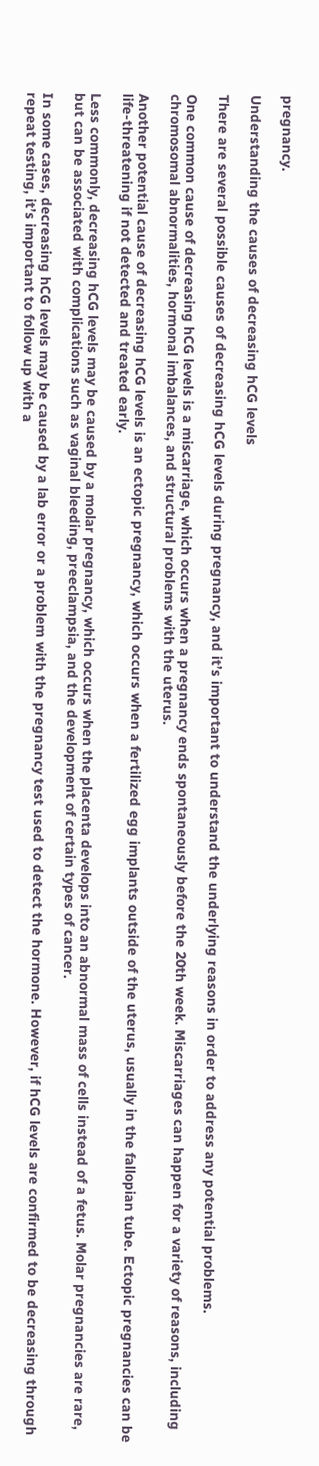pregnancy.

Understanding the causes of decreasing hCG levels

There are several possible causes of decreasing hCG levels during pregnancy, and it’s important to understand the underlying reasons in order to address any potential problems.

One common cause of decreasing hCG levels is a miscarriage, which occurs when a pregnancy ends spontaneously before the 20th week. Miscarriages can happen for a variety of reasons, including chromosomal abnormalities, hormonal imbalances, and structural problems with the uterus.

Another potential cause of decreasing hCG levels is an ectopic pregnancy, which occurs when a fertilized egg implants outside of the uterus, usually in the fallopian tube. Ectopic pregnancies can be life-threatening if not detected and treated early.

Less commonly, decreasing hCG levels may be caused by a molar pregnancy, which occurs when the placenta develops into an abnormal mass of cells instead of a fetus. Molar pregnancies are rare, but can be associated with complications such as vaginal bleeding, preeclampsia, and the development of certain types of cancer.

In some cases, decreasing hCG levels may be caused by a lab error or a problem with the pregnancy test used to detect the hormone. However, if hCG levels are confirmed to be decreasing through repeat testing, it’s important to follow up with a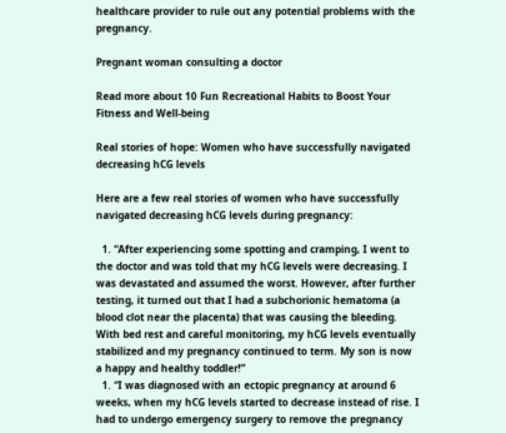healthcare provider to rule out any potential problems with the pregnancy.

Pregnant woman consulting a doctor

Read more about 10 Fun Recreational Habits to Boost Your Fitness and Well-being

Real stories of hope: Women who have successfully navigated decreasing hCG levels

Here are a few real stories of women who have successfully navigated decreasing hCG levels during pregnancy:

  1. “After experiencing some spotting and cramping, I went to the doctor and was told that my hCG levels were decreasing. I was devastated and assumed the worst. However, after further testing, it turned out that I had a subchorionic hematoma (a blood clot near the placenta) that was causing the bleeding. With bed rest and careful monitoring, my hCG levels eventually stabilized and my pregnancy continued to term. My son is now a happy and healthy toddler!”
  1. “I was diagnosed with an ectopic pregnancy at around 6 weeks, when my hCG levels started to decrease instead of rise. I had to undergo emergency surgery to remove the pregnancy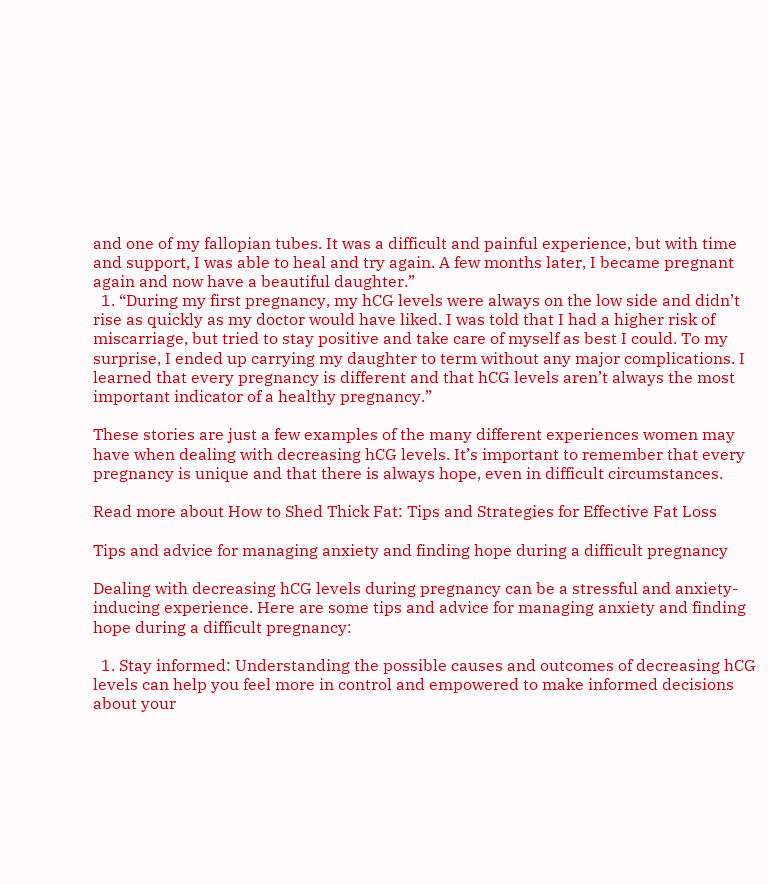and one of my fallopian tubes. It was a difficult and painful experience, but with time and support, I was able to heal and try again. A few months later, I became pregnant again and now have a beautiful daughter.”
  1. “During my first pregnancy, my hCG levels were always on the low side and didn’t rise as quickly as my doctor would have liked. I was told that I had a higher risk of miscarriage, but tried to stay positive and take care of myself as best I could. To my surprise, I ended up carrying my daughter to term without any major complications. I learned that every pregnancy is different and that hCG levels aren’t always the most important indicator of a healthy pregnancy.”

These stories are just a few examples of the many different experiences women may have when dealing with decreasing hCG levels. It’s important to remember that every pregnancy is unique and that there is always hope, even in difficult circumstances.

Read more about How to Shed Thick Fat: Tips and Strategies for Effective Fat Loss

Tips and advice for managing anxiety and finding hope during a difficult pregnancy

Dealing with decreasing hCG levels during pregnancy can be a stressful and anxiety-inducing experience. Here are some tips and advice for managing anxiety and finding hope during a difficult pregnancy:

  1. Stay informed: Understanding the possible causes and outcomes of decreasing hCG levels can help you feel more in control and empowered to make informed decisions about your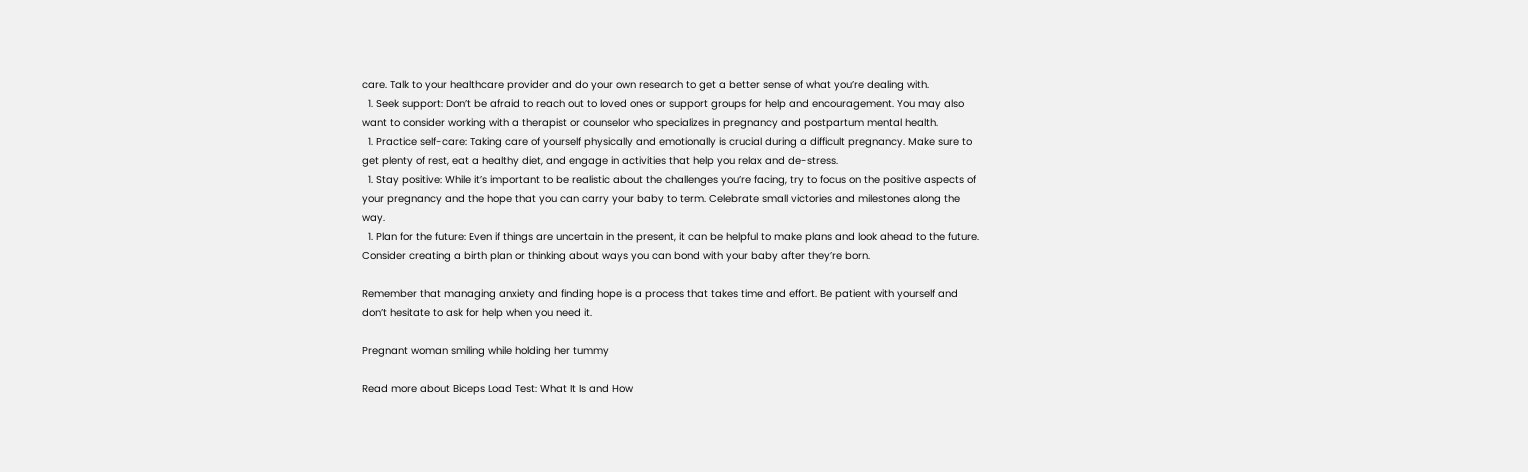care. Talk to your healthcare provider and do your own research to get a better sense of what you’re dealing with.
  1. Seek support: Don’t be afraid to reach out to loved ones or support groups for help and encouragement. You may also want to consider working with a therapist or counselor who specializes in pregnancy and postpartum mental health.
  1. Practice self-care: Taking care of yourself physically and emotionally is crucial during a difficult pregnancy. Make sure to get plenty of rest, eat a healthy diet, and engage in activities that help you relax and de-stress.
  1. Stay positive: While it’s important to be realistic about the challenges you’re facing, try to focus on the positive aspects of your pregnancy and the hope that you can carry your baby to term. Celebrate small victories and milestones along the way.
  1. Plan for the future: Even if things are uncertain in the present, it can be helpful to make plans and look ahead to the future. Consider creating a birth plan or thinking about ways you can bond with your baby after they’re born.

Remember that managing anxiety and finding hope is a process that takes time and effort. Be patient with yourself and don’t hesitate to ask for help when you need it.

Pregnant woman smiling while holding her tummy

Read more about Biceps Load Test: What It Is and How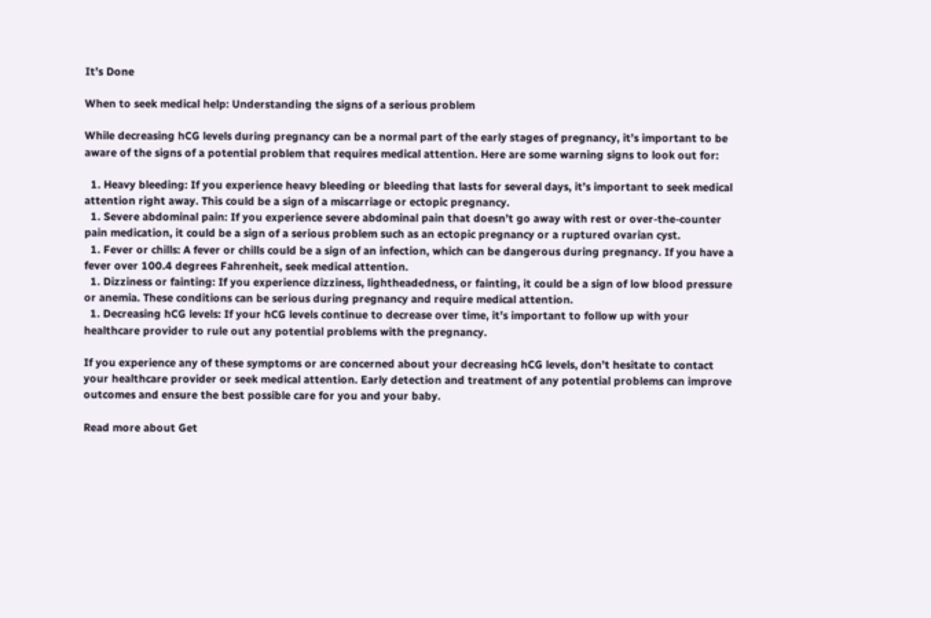It’s Done

When to seek medical help: Understanding the signs of a serious problem

While decreasing hCG levels during pregnancy can be a normal part of the early stages of pregnancy, it’s important to be aware of the signs of a potential problem that requires medical attention. Here are some warning signs to look out for:

  1. Heavy bleeding: If you experience heavy bleeding or bleeding that lasts for several days, it’s important to seek medical attention right away. This could be a sign of a miscarriage or ectopic pregnancy.
  1. Severe abdominal pain: If you experience severe abdominal pain that doesn’t go away with rest or over-the-counter pain medication, it could be a sign of a serious problem such as an ectopic pregnancy or a ruptured ovarian cyst.
  1. Fever or chills: A fever or chills could be a sign of an infection, which can be dangerous during pregnancy. If you have a fever over 100.4 degrees Fahrenheit, seek medical attention.
  1. Dizziness or fainting: If you experience dizziness, lightheadedness, or fainting, it could be a sign of low blood pressure or anemia. These conditions can be serious during pregnancy and require medical attention.
  1. Decreasing hCG levels: If your hCG levels continue to decrease over time, it’s important to follow up with your healthcare provider to rule out any potential problems with the pregnancy.

If you experience any of these symptoms or are concerned about your decreasing hCG levels, don’t hesitate to contact your healthcare provider or seek medical attention. Early detection and treatment of any potential problems can improve outcomes and ensure the best possible care for you and your baby.

Read more about Get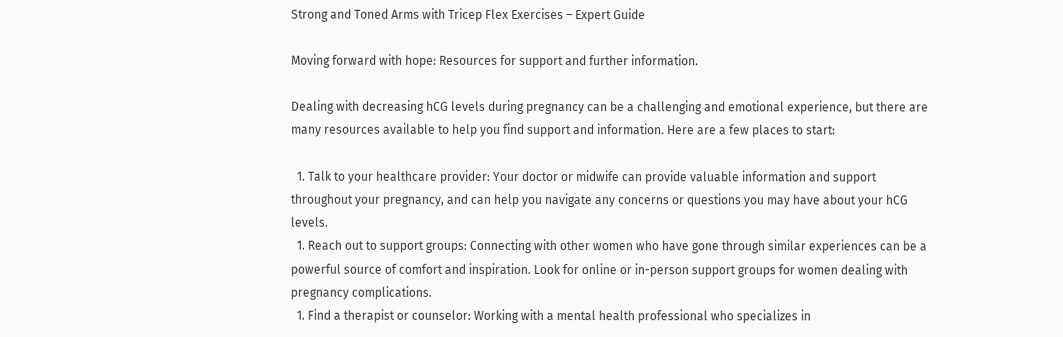Strong and Toned Arms with Tricep Flex Exercises – Expert Guide

Moving forward with hope: Resources for support and further information.

Dealing with decreasing hCG levels during pregnancy can be a challenging and emotional experience, but there are many resources available to help you find support and information. Here are a few places to start:

  1. Talk to your healthcare provider: Your doctor or midwife can provide valuable information and support throughout your pregnancy, and can help you navigate any concerns or questions you may have about your hCG levels.
  1. Reach out to support groups: Connecting with other women who have gone through similar experiences can be a powerful source of comfort and inspiration. Look for online or in-person support groups for women dealing with pregnancy complications.
  1. Find a therapist or counselor: Working with a mental health professional who specializes in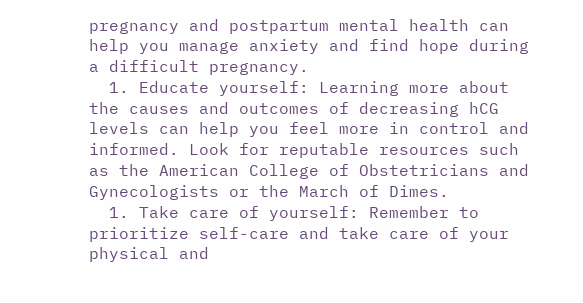pregnancy and postpartum mental health can help you manage anxiety and find hope during a difficult pregnancy.
  1. Educate yourself: Learning more about the causes and outcomes of decreasing hCG levels can help you feel more in control and informed. Look for reputable resources such as the American College of Obstetricians and Gynecologists or the March of Dimes.
  1. Take care of yourself: Remember to prioritize self-care and take care of your physical and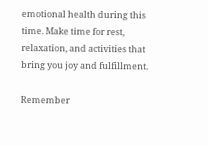emotional health during this time. Make time for rest, relaxation, and activities that bring you joy and fulfillment.

Remember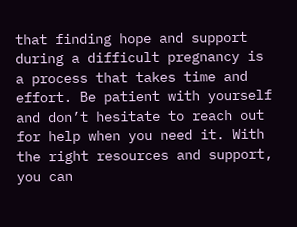that finding hope and support during a difficult pregnancy is a process that takes time and effort. Be patient with yourself and don’t hesitate to reach out for help when you need it. With the right resources and support, you can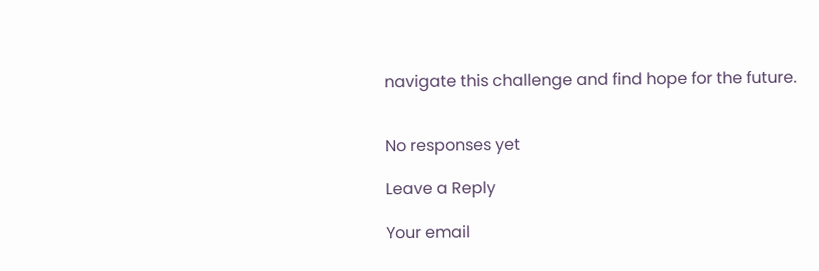navigate this challenge and find hope for the future.


No responses yet

Leave a Reply

Your email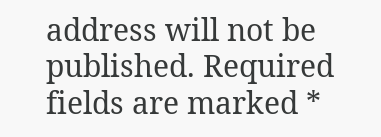address will not be published. Required fields are marked *